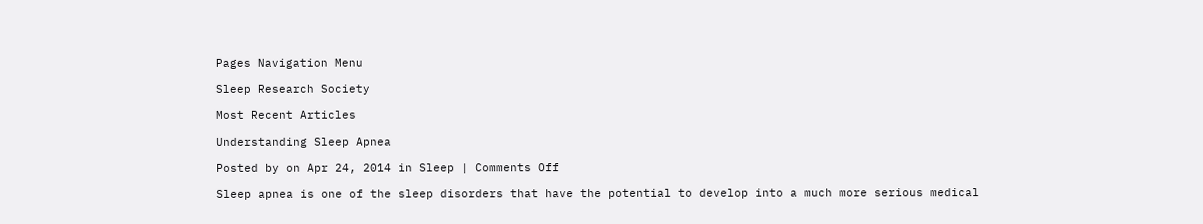Pages Navigation Menu

Sleep Research Society

Most Recent Articles

Understanding Sleep Apnea

Posted by on Apr 24, 2014 in Sleep | Comments Off

Sleep apnea is one of the sleep disorders that have the potential to develop into a much more serious medical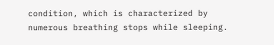condition, which is characterized by numerous breathing stops while sleeping.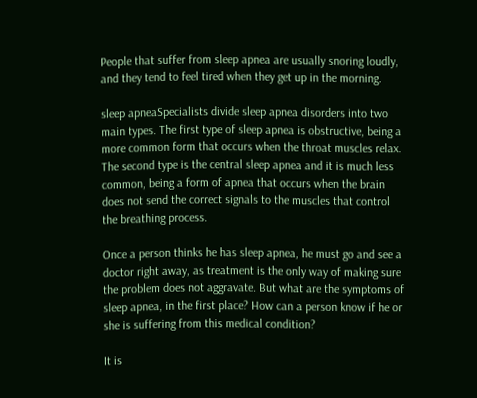People that suffer from sleep apnea are usually snoring loudly, and they tend to feel tired when they get up in the morning.

sleep apneaSpecialists divide sleep apnea disorders into two main types. The first type of sleep apnea is obstructive, being a more common form that occurs when the throat muscles relax. The second type is the central sleep apnea and it is much less common, being a form of apnea that occurs when the brain does not send the correct signals to the muscles that control the breathing process.

Once a person thinks he has sleep apnea, he must go and see a doctor right away, as treatment is the only way of making sure the problem does not aggravate. But what are the symptoms of sleep apnea, in the first place? How can a person know if he or she is suffering from this medical condition?

It is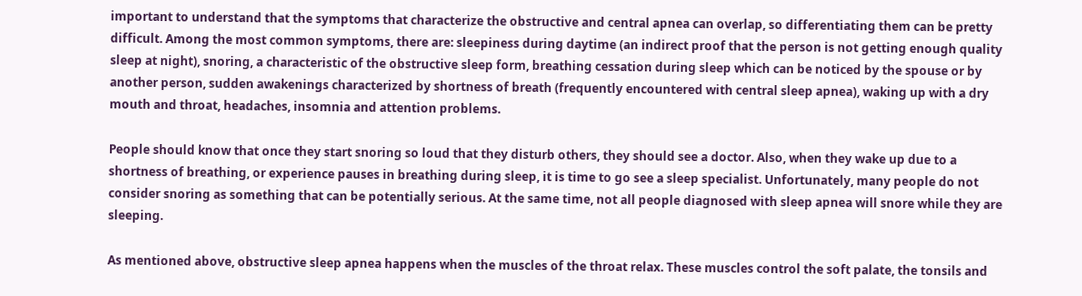important to understand that the symptoms that characterize the obstructive and central apnea can overlap, so differentiating them can be pretty difficult. Among the most common symptoms, there are: sleepiness during daytime (an indirect proof that the person is not getting enough quality sleep at night), snoring, a characteristic of the obstructive sleep form, breathing cessation during sleep which can be noticed by the spouse or by another person, sudden awakenings characterized by shortness of breath (frequently encountered with central sleep apnea), waking up with a dry mouth and throat, headaches, insomnia and attention problems.

People should know that once they start snoring so loud that they disturb others, they should see a doctor. Also, when they wake up due to a shortness of breathing, or experience pauses in breathing during sleep, it is time to go see a sleep specialist. Unfortunately, many people do not consider snoring as something that can be potentially serious. At the same time, not all people diagnosed with sleep apnea will snore while they are sleeping.

As mentioned above, obstructive sleep apnea happens when the muscles of the throat relax. These muscles control the soft palate, the tonsils and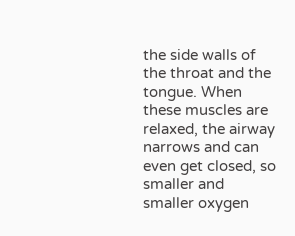the side walls of the throat and the tongue. When these muscles are relaxed, the airway narrows and can even get closed, so smaller and smaller oxygen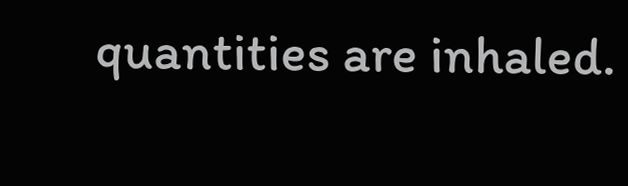quantities are inhaled.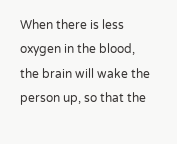When there is less oxygen in the blood, the brain will wake the person up, so that the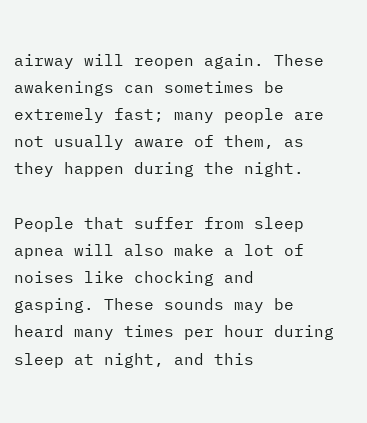airway will reopen again. These awakenings can sometimes be extremely fast; many people are not usually aware of them, as they happen during the night.

People that suffer from sleep apnea will also make a lot of noises like chocking and gasping. These sounds may be heard many times per hour during sleep at night, and this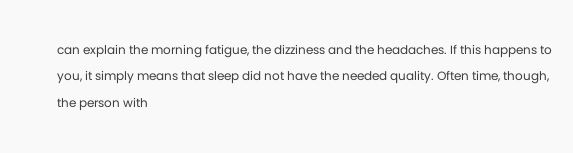can explain the morning fatigue, the dizziness and the headaches. If this happens to you, it simply means that sleep did not have the needed quality. Often time, though, the person with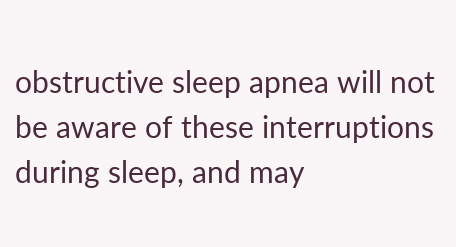obstructive sleep apnea will not be aware of these interruptions during sleep, and may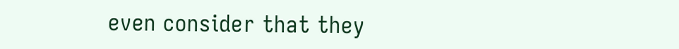even consider that they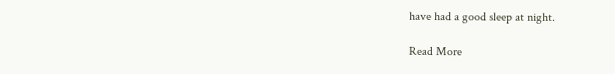have had a good sleep at night.

Read More